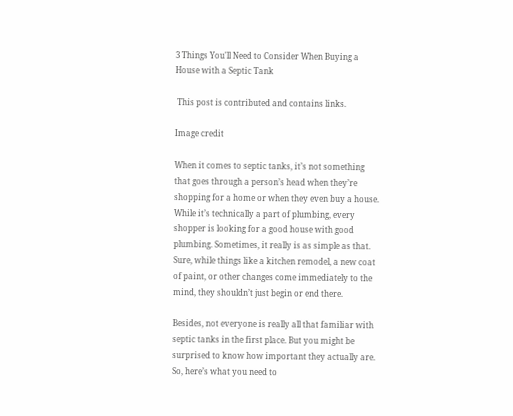3 Things You'll Need to Consider When Buying a House with a Septic Tank

 This post is contributed and contains links.

Image credit

When it comes to septic tanks, it’s not something that goes through a person’s head when they’re shopping for a home or when they even buy a house. While it’s technically a part of plumbing, every shopper is looking for a good house with good plumbing. Sometimes, it really is as simple as that. Sure, while things like a kitchen remodel, a new coat of paint, or other changes come immediately to the mind, they shouldn’t just begin or end there.

Besides, not everyone is really all that familiar with septic tanks in the first place. But you might be surprised to know how important they actually are. So, here’s what you need to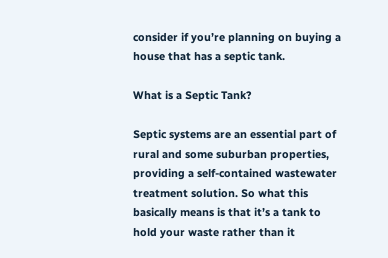consider if you’re planning on buying a house that has a septic tank.

What is a Septic Tank?

Septic systems are an essential part of rural and some suburban properties, providing a self-contained wastewater treatment solution. So what this basically means is that it’s a tank to hold your waste rather than it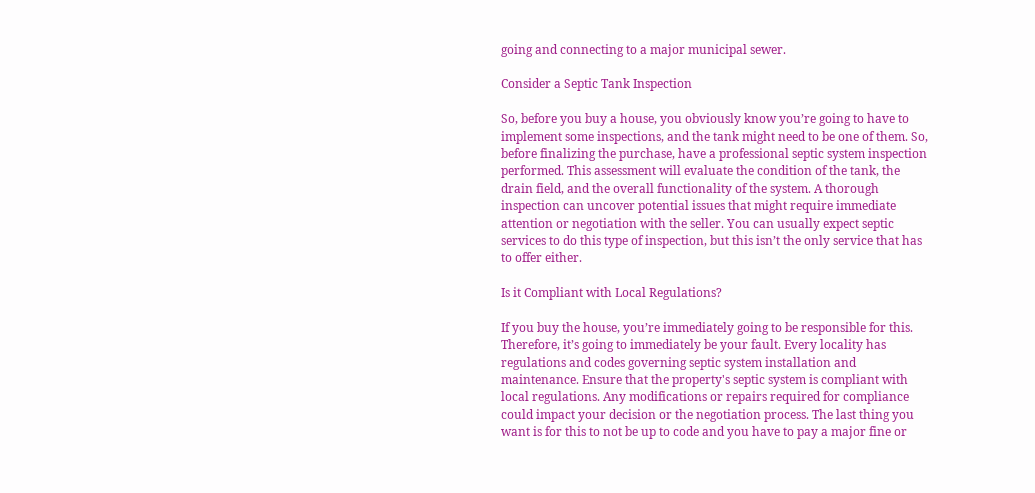going and connecting to a major municipal sewer.

Consider a Septic Tank Inspection

So, before you buy a house, you obviously know you’re going to have to implement some inspections, and the tank might need to be one of them. So, before finalizing the purchase, have a professional septic system inspection performed. This assessment will evaluate the condition of the tank, the drain field, and the overall functionality of the system. A thorough inspection can uncover potential issues that might require immediate attention or negotiation with the seller. You can usually expect septic services to do this type of inspection, but this isn’t the only service that has to offer either.

Is it Compliant with Local Regulations?

If you buy the house, you’re immediately going to be responsible for this. Therefore, it’s going to immediately be your fault. Every locality has regulations and codes governing septic system installation and maintenance. Ensure that the property's septic system is compliant with local regulations. Any modifications or repairs required for compliance could impact your decision or the negotiation process. The last thing you want is for this to not be up to code and you have to pay a major fine or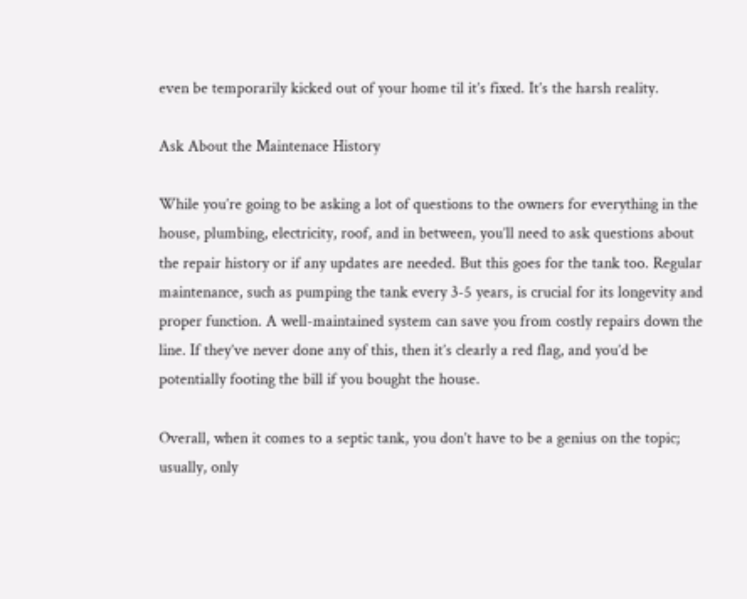even be temporarily kicked out of your home til it’s fixed. It’s the harsh reality.

Ask About the Maintenace History

While you’re going to be asking a lot of questions to the owners for everything in the house, plumbing, electricity, roof, and in between, you’ll need to ask questions about the repair history or if any updates are needed. But this goes for the tank too. Regular maintenance, such as pumping the tank every 3-5 years, is crucial for its longevity and proper function. A well-maintained system can save you from costly repairs down the line. If they’ve never done any of this, then it’s clearly a red flag, and you’d be potentially footing the bill if you bought the house.

Overall, when it comes to a septic tank, you don’t have to be a genius on the topic; usually, only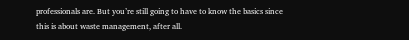professionals are. But you’re still going to have to know the basics since this is about waste management, after all.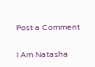Post a Comment

I Am Natasha